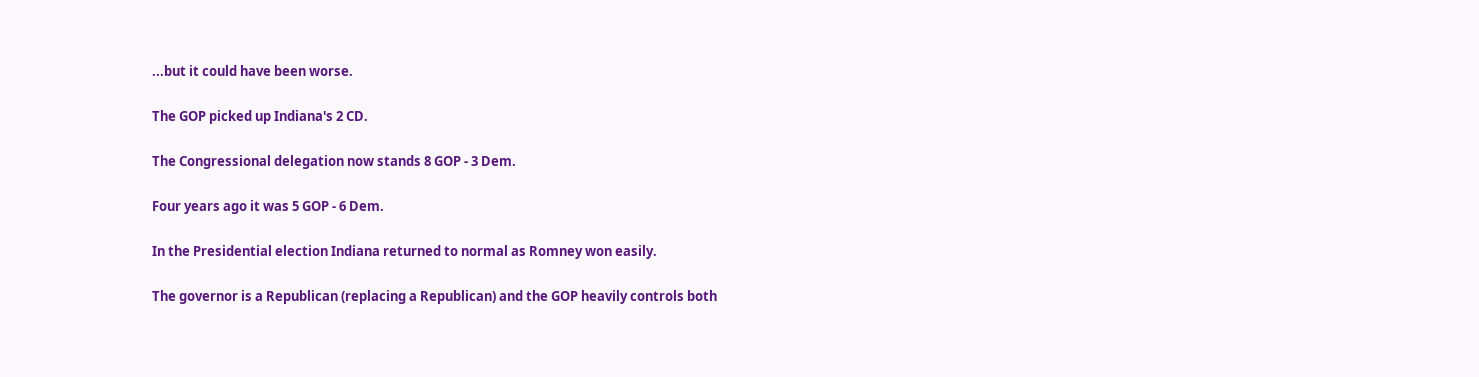...but it could have been worse.

The GOP picked up Indiana's 2 CD.

The Congressional delegation now stands 8 GOP - 3 Dem.

Four years ago it was 5 GOP - 6 Dem.

In the Presidential election Indiana returned to normal as Romney won easily.

The governor is a Republican (replacing a Republican) and the GOP heavily controls both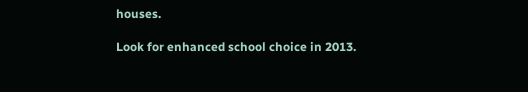houses.

Look for enhanced school choice in 2013.